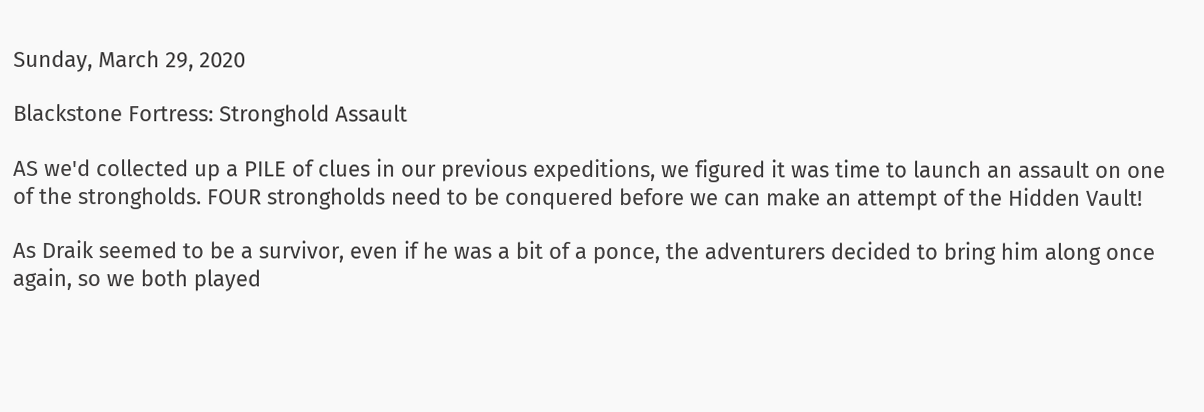Sunday, March 29, 2020

Blackstone Fortress: Stronghold Assault

AS we'd collected up a PILE of clues in our previous expeditions, we figured it was time to launch an assault on one of the strongholds. FOUR strongholds need to be conquered before we can make an attempt of the Hidden Vault!

As Draik seemed to be a survivor, even if he was a bit of a ponce, the adventurers decided to bring him along once again, so we both played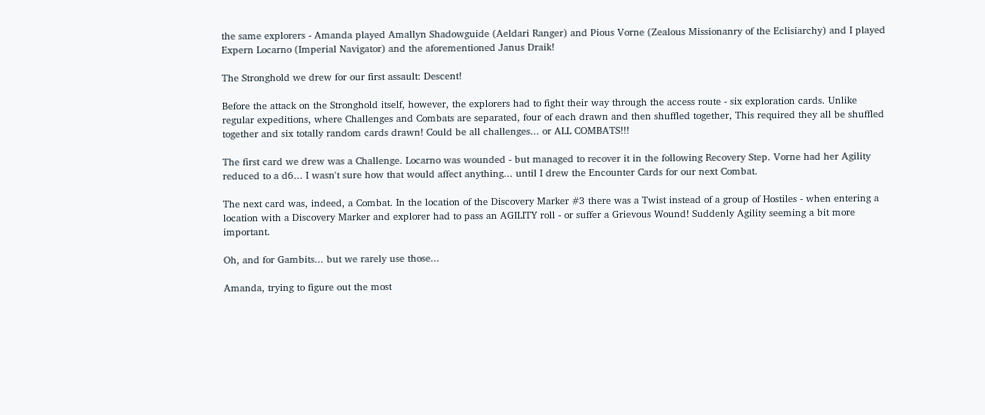the same explorers - Amanda played Amallyn Shadowguide (Aeldari Ranger) and Pious Vorne (Zealous Missionanry of the Eclisiarchy) and I played Expern Locarno (Imperial Navigator) and the aforementioned Janus Draik!

The Stronghold we drew for our first assault: Descent!

Before the attack on the Stronghold itself, however, the explorers had to fight their way through the access route - six exploration cards. Unlike regular expeditions, where Challenges and Combats are separated, four of each drawn and then shuffled together, This required they all be shuffled together and six totally random cards drawn! Could be all challenges... or ALL COMBATS!!!

The first card we drew was a Challenge. Locarno was wounded - but managed to recover it in the following Recovery Step. Vorne had her Agility reduced to a d6... I wasn't sure how that would affect anything... until I drew the Encounter Cards for our next Combat.

The next card was, indeed, a Combat. In the location of the Discovery Marker #3 there was a Twist instead of a group of Hostiles - when entering a location with a Discovery Marker and explorer had to pass an AGILITY roll - or suffer a Grievous Wound! Suddenly Agility seeming a bit more important.

Oh, and for Gambits... but we rarely use those...

Amanda, trying to figure out the most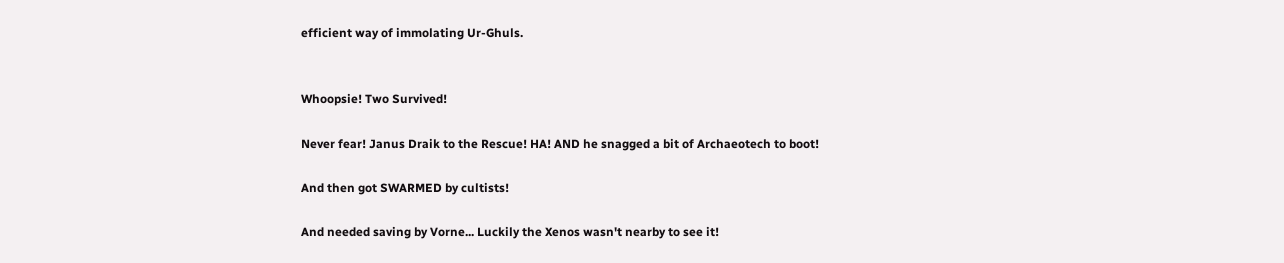efficient way of immolating Ur-Ghuls.


Whoopsie! Two Survived!

Never fear! Janus Draik to the Rescue! HA! AND he snagged a bit of Archaeotech to boot!

And then got SWARMED by cultists!

And needed saving by Vorne... Luckily the Xenos wasn't nearby to see it!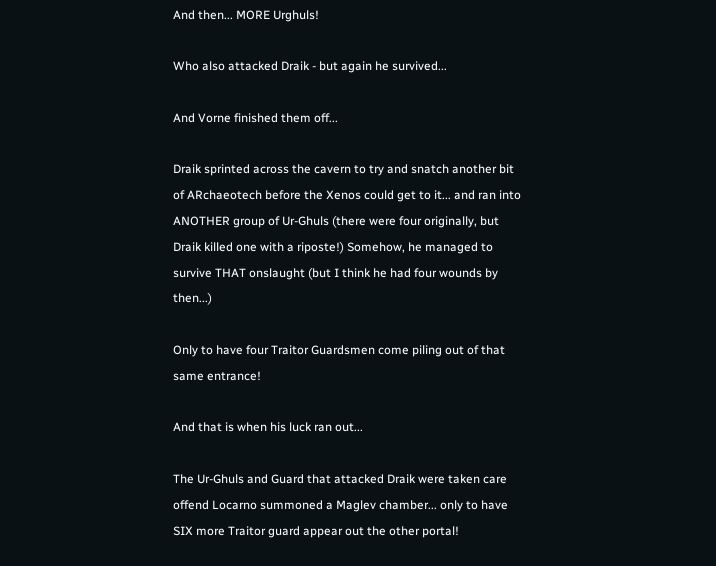And then... MORE Urghuls!

Who also attacked Draik - but again he survived...

And Vorne finished them off...

Draik sprinted across the cavern to try and snatch another bit of ARchaeotech before the Xenos could get to it... and ran into ANOTHER group of Ur-Ghuls (there were four originally, but Draik killed one with a riposte!) Somehow, he managed to survive THAT onslaught (but I think he had four wounds by then...)

Only to have four Traitor Guardsmen come piling out of that same entrance!

And that is when his luck ran out...

The Ur-Ghuls and Guard that attacked Draik were taken care offend Locarno summoned a Maglev chamber... only to have SIX more Traitor guard appear out the other portal!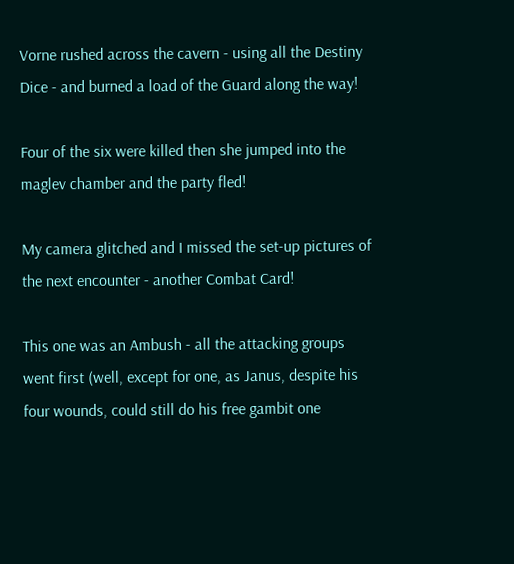Vorne rushed across the cavern - using all the Destiny Dice - and burned a load of the Guard along the way!

Four of the six were killed then she jumped into the maglev chamber and the party fled!

My camera glitched and I missed the set-up pictures of the next encounter - another Combat Card!

This one was an Ambush - all the attacking groups went first (well, except for one, as Janus, despite his four wounds, could still do his free gambit one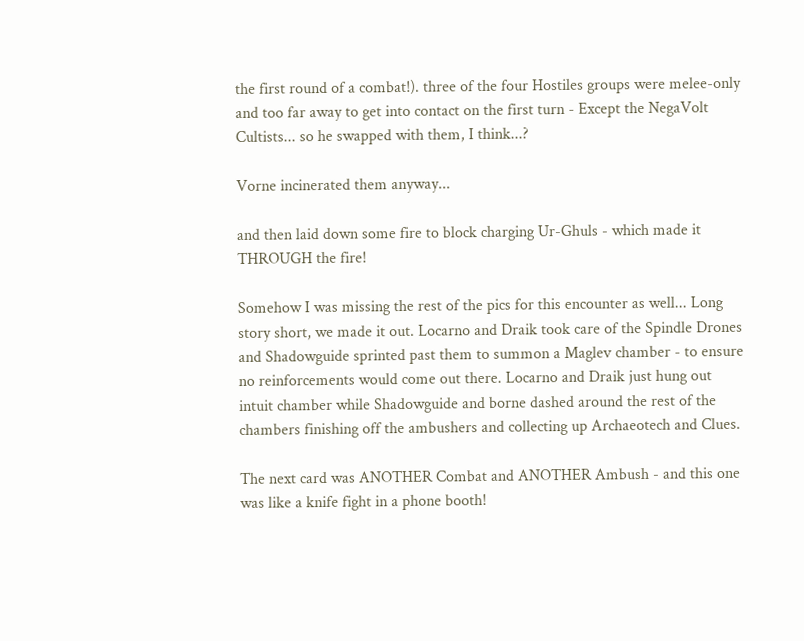the first round of a combat!). three of the four Hostiles groups were melee-only and too far away to get into contact on the first turn - Except the NegaVolt Cultists... so he swapped with them, I think...?

Vorne incinerated them anyway...

and then laid down some fire to block charging Ur-Ghuls - which made it THROUGH the fire!

Somehow I was missing the rest of the pics for this encounter as well... Long story short, we made it out. Locarno and Draik took care of the Spindle Drones and Shadowguide sprinted past them to summon a Maglev chamber - to ensure no reinforcements would come out there. Locarno and Draik just hung out intuit chamber while Shadowguide and borne dashed around the rest of the chambers finishing off the ambushers and collecting up Archaeotech and Clues.

The next card was ANOTHER Combat and ANOTHER Ambush - and this one was like a knife fight in a phone booth!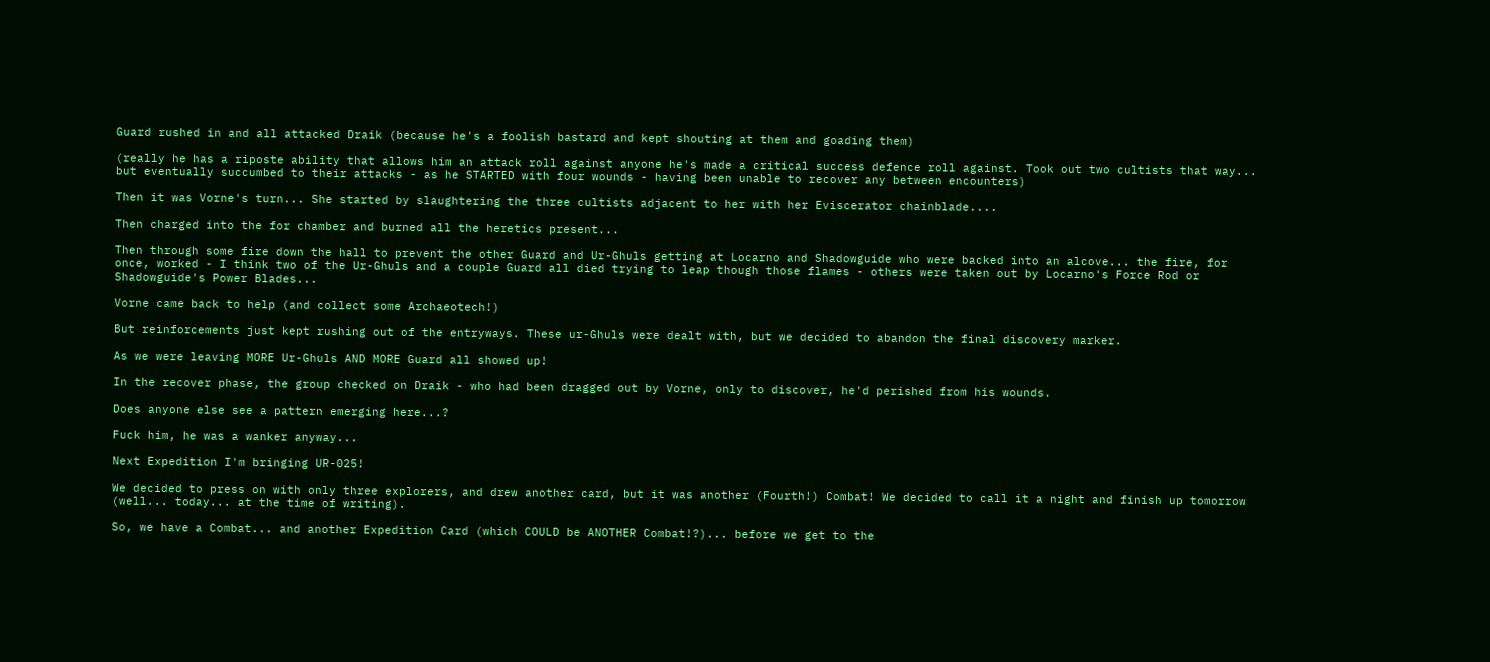Guard rushed in and all attacked Draik (because he's a foolish bastard and kept shouting at them and goading them)

(really he has a riposte ability that allows him an attack roll against anyone he's made a critical success defence roll against. Took out two cultists that way... but eventually succumbed to their attacks - as he STARTED with four wounds - having been unable to recover any between encounters)

Then it was Vorne's turn... She started by slaughtering the three cultists adjacent to her with her Eviscerator chainblade....

Then charged into the for chamber and burned all the heretics present...

Then through some fire down the hall to prevent the other Guard and Ur-Ghuls getting at Locarno and Shadowguide who were backed into an alcove... the fire, for once, worked - I think two of the Ur-Ghuls and a couple Guard all died trying to leap though those flames - others were taken out by Locarno's Force Rod or Shadowguide's Power Blades...

Vorne came back to help (and collect some Archaeotech!)

But reinforcements just kept rushing out of the entryways. These ur-Ghuls were dealt with, but we decided to abandon the final discovery marker.

As we were leaving MORE Ur-Ghuls AND MORE Guard all showed up!

In the recover phase, the group checked on Draik - who had been dragged out by Vorne, only to discover, he'd perished from his wounds.

Does anyone else see a pattern emerging here...?

Fuck him, he was a wanker anyway...

Next Expedition I'm bringing UR-025!

We decided to press on with only three explorers, and drew another card, but it was another (Fourth!) Combat! We decided to call it a night and finish up tomorrow (well... today... at the time of writing).

So, we have a Combat... and another Expedition Card (which COULD be ANOTHER Combat!?)... before we get to the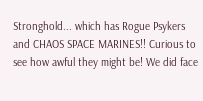Stronghold... which has Rogue Psykers and CHAOS SPACE MARINES!! Curious to see how awful they might be! We did face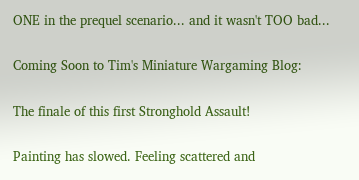ONE in the prequel scenario... and it wasn't TOO bad...

Coming Soon to Tim's Miniature Wargaming Blog:

The finale of this first Stronghold Assault!

Painting has slowed. Feeling scattered and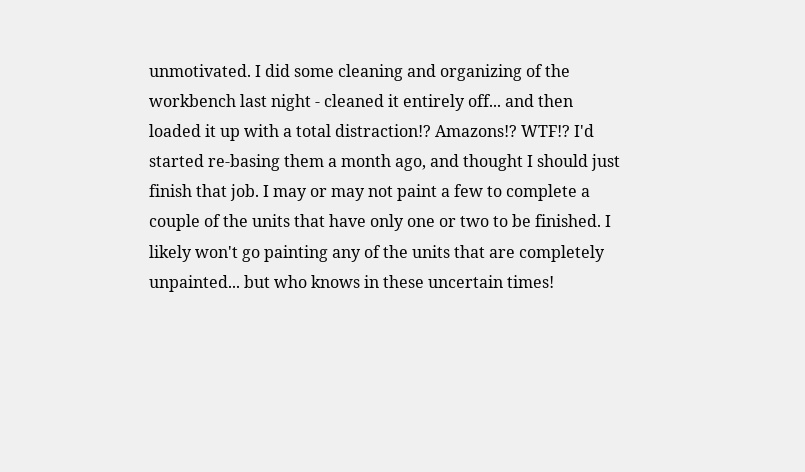unmotivated. I did some cleaning and organizing of the workbench last night - cleaned it entirely off... and then loaded it up with a total distraction!? Amazons!? WTF!? I'd started re-basing them a month ago, and thought I should just finish that job. I may or may not paint a few to complete a couple of the units that have only one or two to be finished. I likely won't go painting any of the units that are completely unpainted... but who knows in these uncertain times!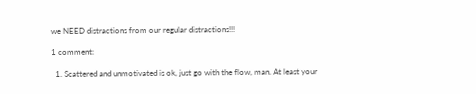we NEED distractions from our regular distractions!!!

1 comment:

  1. Scattered and unmotivated is ok, just go with the flow, man. At least your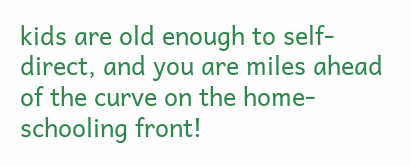kids are old enough to self-direct, and you are miles ahead of the curve on the home-schooling front!